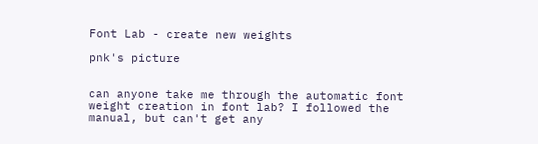Font Lab - create new weights

pnk's picture


can anyone take me through the automatic font weight creation in font lab? I followed the manual, but can't get any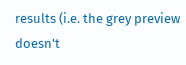results (i.e. the grey preview doesn't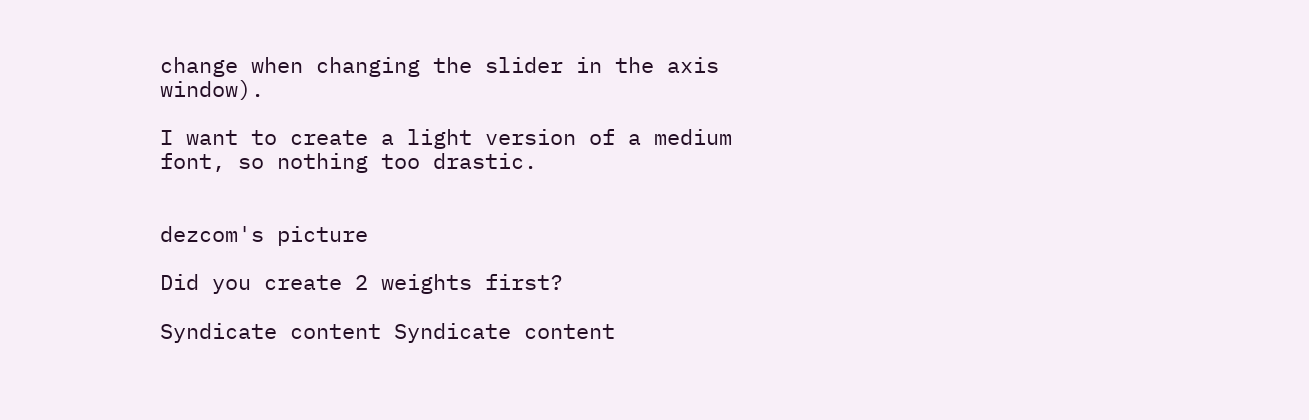change when changing the slider in the axis window).

I want to create a light version of a medium font, so nothing too drastic.


dezcom's picture

Did you create 2 weights first?

Syndicate content Syndicate content